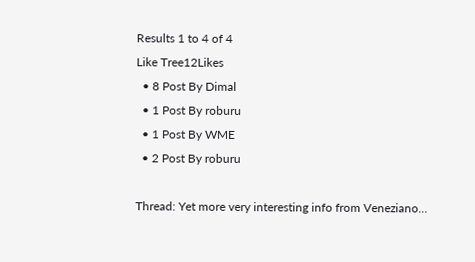Results 1 to 4 of 4
Like Tree12Likes
  • 8 Post By Dimal
  • 1 Post By roburu
  • 1 Post By WME
  • 2 Post By roburu

Thread: Yet more very interesting info from Veneziano...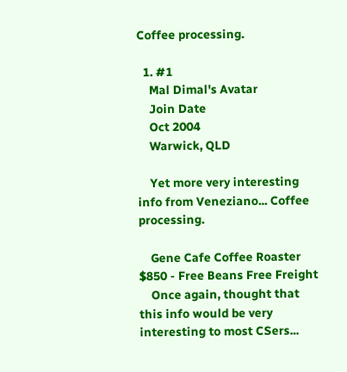Coffee processing.

  1. #1
    Mal Dimal's Avatar
    Join Date
    Oct 2004
    Warwick, QLD

    Yet more very interesting info from Veneziano... Coffee processing.

    Gene Cafe Coffee Roaster $850 - Free Beans Free Freight
    Once again, thought that this info would be very interesting to most CSers...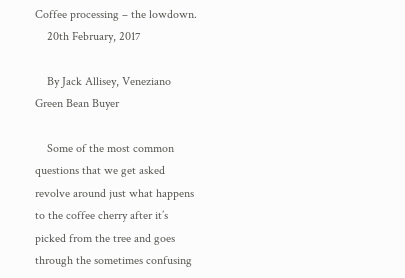Coffee processing – the lowdown.
    20th February, 2017

    By Jack Allisey, Veneziano Green Bean Buyer

    Some of the most common questions that we get asked revolve around just what happens to the coffee cherry after it’s picked from the tree and goes through the sometimes confusing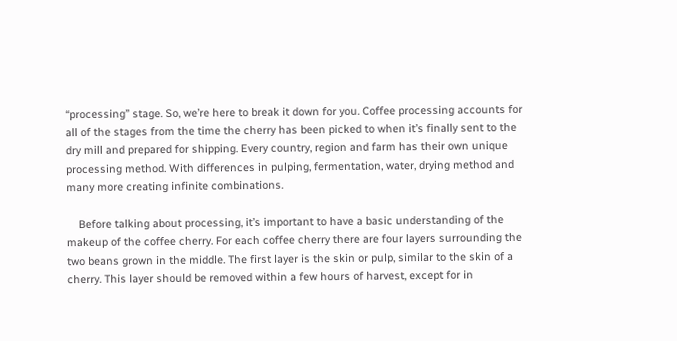“processing” stage. So, we’re here to break it down for you. Coffee processing accounts for all of the stages from the time the cherry has been picked to when it’s finally sent to the dry mill and prepared for shipping. Every country, region and farm has their own unique processing method. With differences in pulping, fermentation, water, drying method and many more creating infinite combinations.

    Before talking about processing, it’s important to have a basic understanding of the makeup of the coffee cherry. For each coffee cherry there are four layers surrounding the two beans grown in the middle. The first layer is the skin or pulp, similar to the skin of a cherry. This layer should be removed within a few hours of harvest, except for in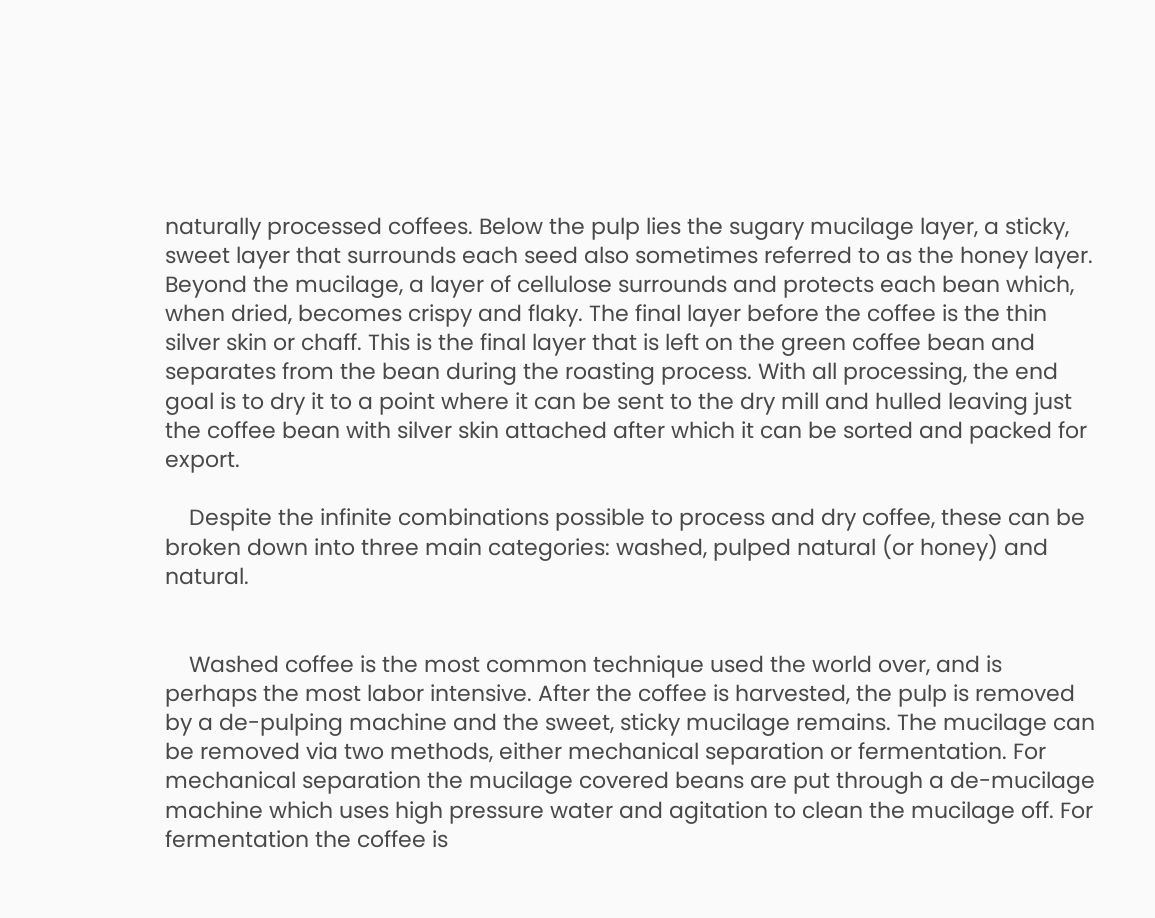naturally processed coffees. Below the pulp lies the sugary mucilage layer, a sticky, sweet layer that surrounds each seed also sometimes referred to as the honey layer. Beyond the mucilage, a layer of cellulose surrounds and protects each bean which, when dried, becomes crispy and flaky. The final layer before the coffee is the thin silver skin or chaff. This is the final layer that is left on the green coffee bean and separates from the bean during the roasting process. With all processing, the end goal is to dry it to a point where it can be sent to the dry mill and hulled leaving just the coffee bean with silver skin attached after which it can be sorted and packed for export.

    Despite the infinite combinations possible to process and dry coffee, these can be broken down into three main categories: washed, pulped natural (or honey) and natural.


    Washed coffee is the most common technique used the world over, and is perhaps the most labor intensive. After the coffee is harvested, the pulp is removed by a de-pulping machine and the sweet, sticky mucilage remains. The mucilage can be removed via two methods, either mechanical separation or fermentation. For mechanical separation the mucilage covered beans are put through a de-mucilage machine which uses high pressure water and agitation to clean the mucilage off. For fermentation the coffee is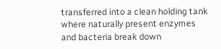transferred into a clean holding tank where naturally present enzymes and bacteria break down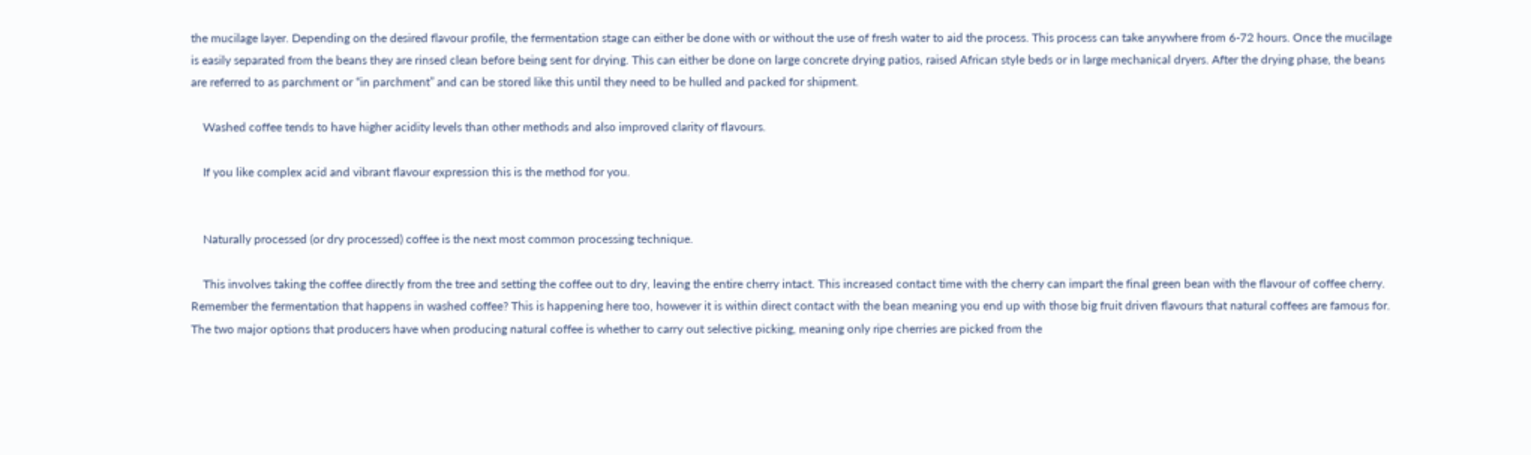the mucilage layer. Depending on the desired flavour profile, the fermentation stage can either be done with or without the use of fresh water to aid the process. This process can take anywhere from 6-72 hours. Once the mucilage is easily separated from the beans they are rinsed clean before being sent for drying. This can either be done on large concrete drying patios, raised African style beds or in large mechanical dryers. After the drying phase, the beans are referred to as parchment or “in parchment” and can be stored like this until they need to be hulled and packed for shipment.

    Washed coffee tends to have higher acidity levels than other methods and also improved clarity of flavours.

    If you like complex acid and vibrant flavour expression this is the method for you.


    Naturally processed (or dry processed) coffee is the next most common processing technique.

    This involves taking the coffee directly from the tree and setting the coffee out to dry, leaving the entire cherry intact. This increased contact time with the cherry can impart the final green bean with the flavour of coffee cherry. Remember the fermentation that happens in washed coffee? This is happening here too, however it is within direct contact with the bean meaning you end up with those big fruit driven flavours that natural coffees are famous for. The two major options that producers have when producing natural coffee is whether to carry out selective picking, meaning only ripe cherries are picked from the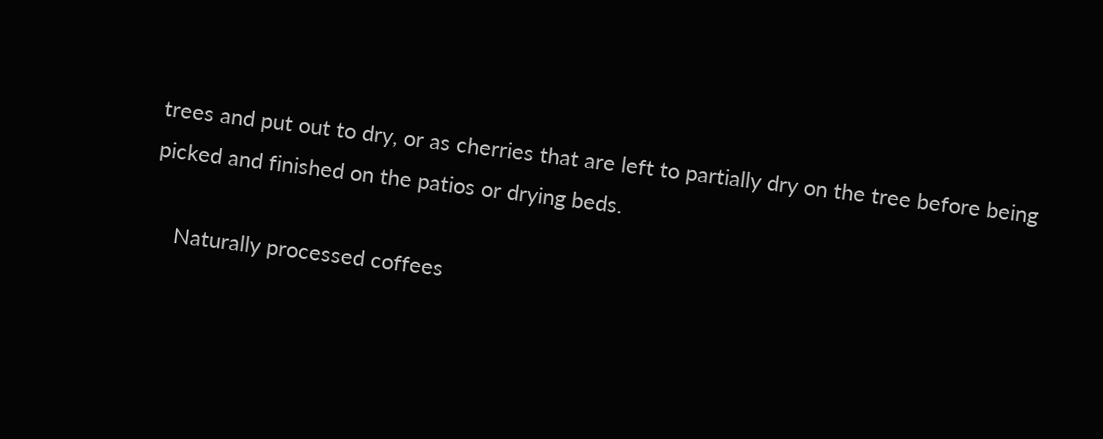trees and put out to dry, or as cherries that are left to partially dry on the tree before being picked and finished on the patios or drying beds.

    Naturally processed coffees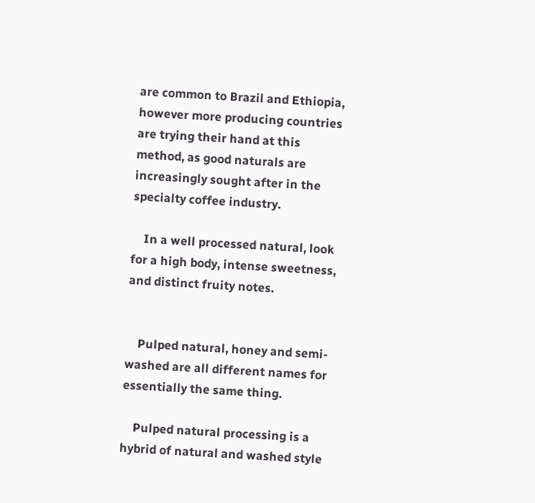are common to Brazil and Ethiopia, however more producing countries are trying their hand at this method, as good naturals are increasingly sought after in the specialty coffee industry.

    In a well processed natural, look for a high body, intense sweetness, and distinct fruity notes.


    Pulped natural, honey and semi-washed are all different names for essentially the same thing.

    Pulped natural processing is a hybrid of natural and washed style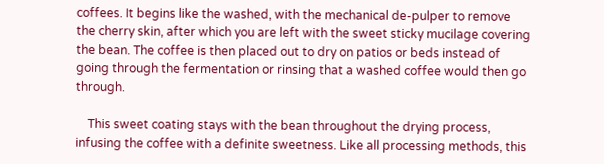coffees. It begins like the washed, with the mechanical de-pulper to remove the cherry skin, after which you are left with the sweet sticky mucilage covering the bean. The coffee is then placed out to dry on patios or beds instead of going through the fermentation or rinsing that a washed coffee would then go through.

    This sweet coating stays with the bean throughout the drying process, infusing the coffee with a definite sweetness. Like all processing methods, this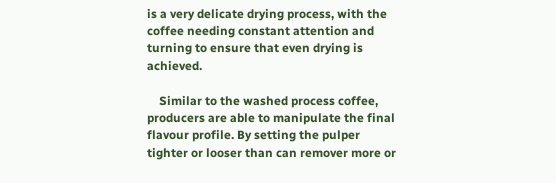is a very delicate drying process, with the coffee needing constant attention and turning to ensure that even drying is achieved.

    Similar to the washed process coffee, producers are able to manipulate the final flavour profile. By setting the pulper tighter or looser than can remover more or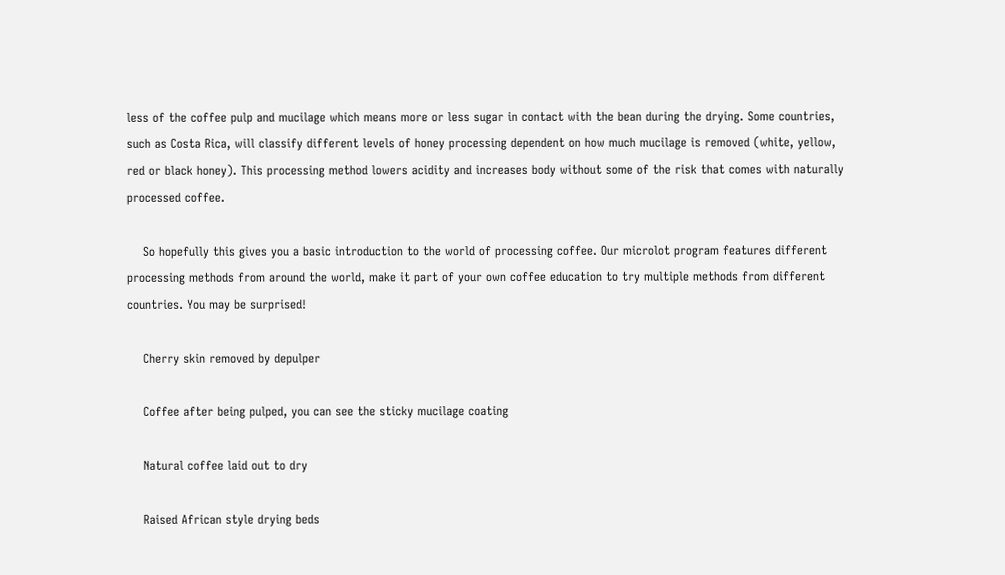less of the coffee pulp and mucilage which means more or less sugar in contact with the bean during the drying. Some countries, such as Costa Rica, will classify different levels of honey processing dependent on how much mucilage is removed (white, yellow, red or black honey). This processing method lowers acidity and increases body without some of the risk that comes with naturally processed coffee.

    So hopefully this gives you a basic introduction to the world of processing coffee. Our microlot program features different processing methods from around the world, make it part of your own coffee education to try multiple methods from different countries. You may be surprised!

    Cherry skin removed by depulper

    Coffee after being pulped, you can see the sticky mucilage coating

    Natural coffee laid out to dry

    Raised African style drying beds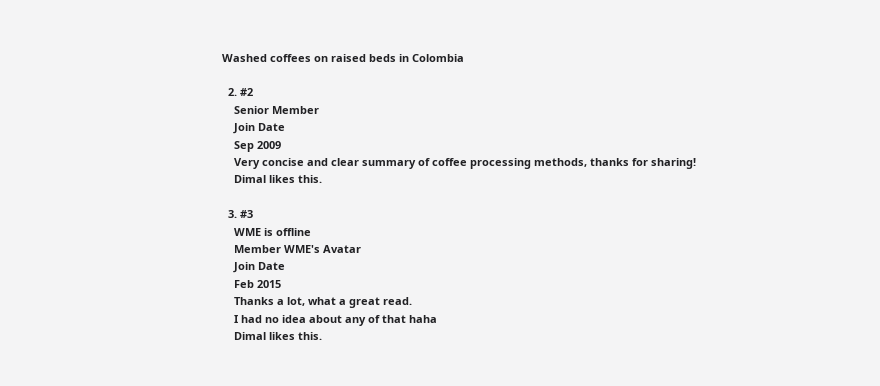Washed coffees on raised beds in Colombia

  2. #2
    Senior Member
    Join Date
    Sep 2009
    Very concise and clear summary of coffee processing methods, thanks for sharing!
    Dimal likes this.

  3. #3
    WME is offline
    Member WME's Avatar
    Join Date
    Feb 2015
    Thanks a lot, what a great read.
    I had no idea about any of that haha
    Dimal likes this.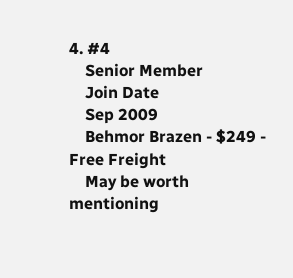4. #4
    Senior Member
    Join Date
    Sep 2009
    Behmor Brazen - $249 - Free Freight
    May be worth mentioning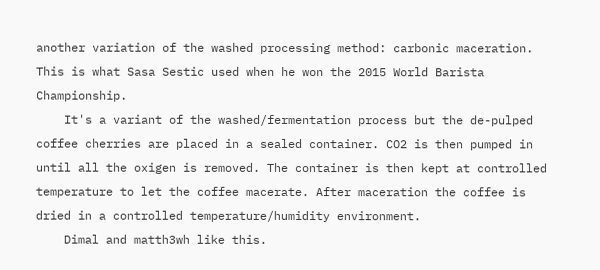another variation of the washed processing method: carbonic maceration. This is what Sasa Sestic used when he won the 2015 World Barista Championship.
    It's a variant of the washed/fermentation process but the de-pulped coffee cherries are placed in a sealed container. CO2 is then pumped in until all the oxigen is removed. The container is then kept at controlled temperature to let the coffee macerate. After maceration the coffee is dried in a controlled temperature/humidity environment.
    Dimal and matth3wh like this.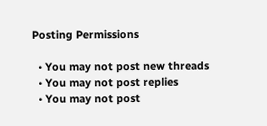Posting Permissions

  • You may not post new threads
  • You may not post replies
  • You may not post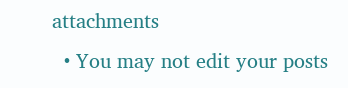attachments
  • You may not edit your posts